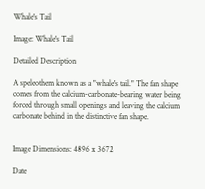Whale's Tail

Image: Whale's Tail

Detailed Description

A speleothem known as a "whale's tail." The fan shape comes from the calcium-carbonate-bearing water being forced through small openings and leaving the calcium carbonate behind in the distinctive fan shape.


Image Dimensions: 4896 x 3672

Date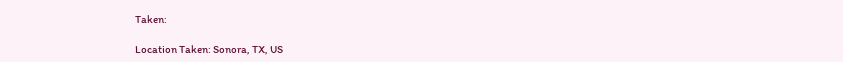Taken:

Location Taken: Sonora, TX, US